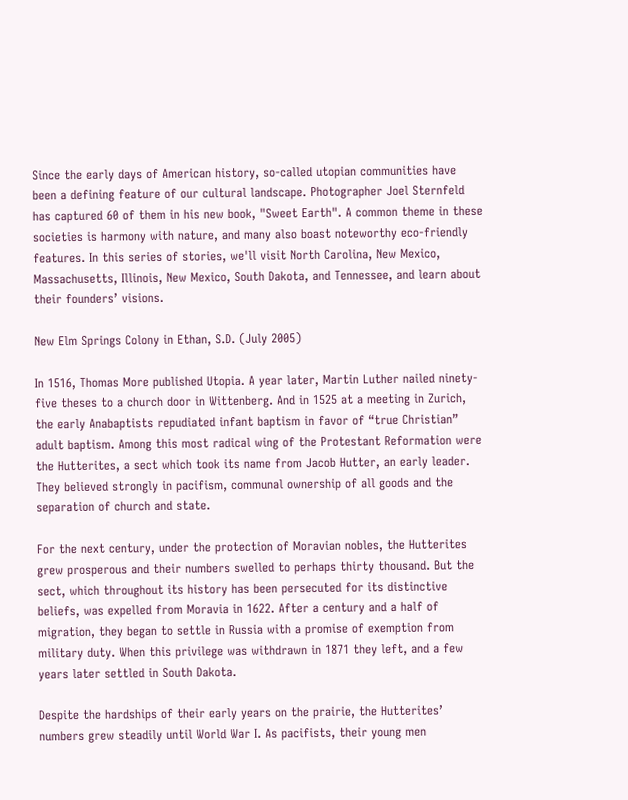Since the early days of American history, so-called utopian communities have been a defining feature of our cultural landscape. Photographer Joel Sternfeld has captured 60 of them in his new book, "Sweet Earth". A common theme in these societies is harmony with nature, and many also boast noteworthy eco-friendly features. In this series of stories, we'll visit North Carolina, New Mexico, Massachusetts, Illinois, New Mexico, South Dakota, and Tennessee, and learn about their founders’ visions.

New Elm Springs Colony in Ethan, S.D. (July 2005)

In 1516, Thomas More published Utopia. A year later, Martin Luther nailed ninety-five theses to a church door in Wittenberg. And in 1525 at a meeting in Zurich, the early Anabaptists repudiated infant baptism in favor of “true Christian” adult baptism. Among this most radical wing of the Protestant Reformation were the Hutterites, a sect which took its name from Jacob Hutter, an early leader. They believed strongly in pacifism, communal ownership of all goods and the separation of church and state.

For the next century, under the protection of Moravian nobles, the Hutterites grew prosperous and their numbers swelled to perhaps thirty thousand. But the sect, which throughout its history has been persecuted for its distinctive beliefs, was expelled from Moravia in 1622. After a century and a half of migration, they began to settle in Russia with a promise of exemption from military duty. When this privilege was withdrawn in 1871 they left, and a few years later settled in South Dakota.

Despite the hardships of their early years on the prairie, the Hutterites’ numbers grew steadily until World War I. As pacifists, their young men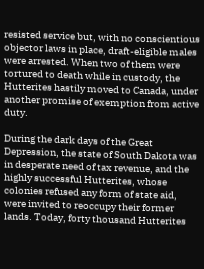resisted service but, with no conscientious objector laws in place, draft-eligible males were arrested. When two of them were tortured to death while in custody, the Hutterites hastily moved to Canada, under another promise of exemption from active duty.

During the dark days of the Great Depression, the state of South Dakota was in desperate need of tax revenue, and the highly successful Hutterites, whose colonies refused any form of state aid, were invited to reoccupy their former lands. Today, forty thousand Hutterites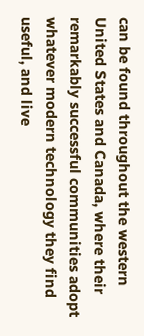can be found throughout the western United States and Canada, where their remarkably successful communities adopt whatever modern technology they find useful, and live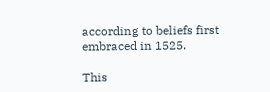according to beliefs first embraced in 1525.

This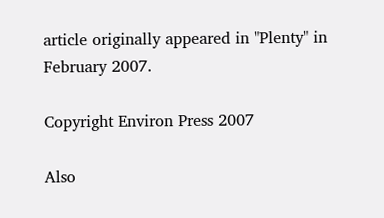article originally appeared in "Plenty" in February 2007.

Copyright Environ Press 2007

Also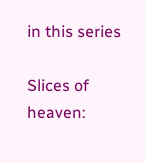in this series

Slices of heaven: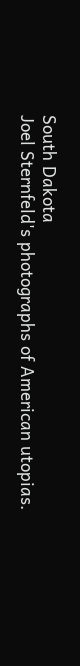South Dakota
Joel Sternfeld's photographs of American utopias.